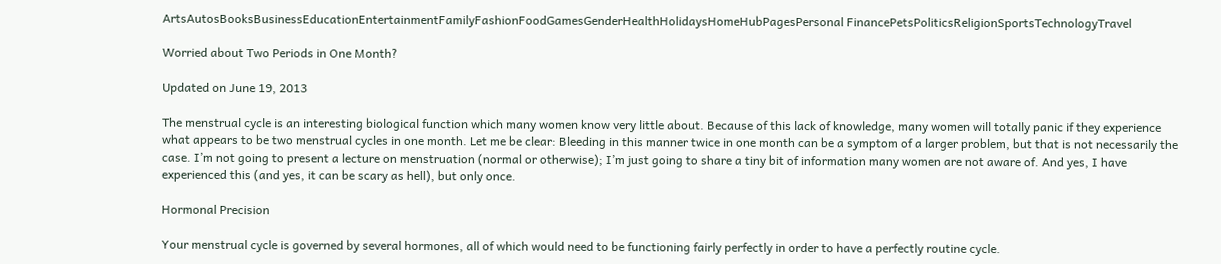ArtsAutosBooksBusinessEducationEntertainmentFamilyFashionFoodGamesGenderHealthHolidaysHomeHubPagesPersonal FinancePetsPoliticsReligionSportsTechnologyTravel

Worried about Two Periods in One Month?

Updated on June 19, 2013

The menstrual cycle is an interesting biological function which many women know very little about. Because of this lack of knowledge, many women will totally panic if they experience what appears to be two menstrual cycles in one month. Let me be clear: Bleeding in this manner twice in one month can be a symptom of a larger problem, but that is not necessarily the case. I’m not going to present a lecture on menstruation (normal or otherwise); I’m just going to share a tiny bit of information many women are not aware of. And yes, I have experienced this (and yes, it can be scary as hell), but only once.

Hormonal Precision

Your menstrual cycle is governed by several hormones, all of which would need to be functioning fairly perfectly in order to have a perfectly routine cycle.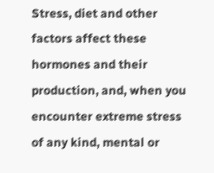Stress, diet and other factors affect these hormones and their production, and, when you encounter extreme stress of any kind, mental or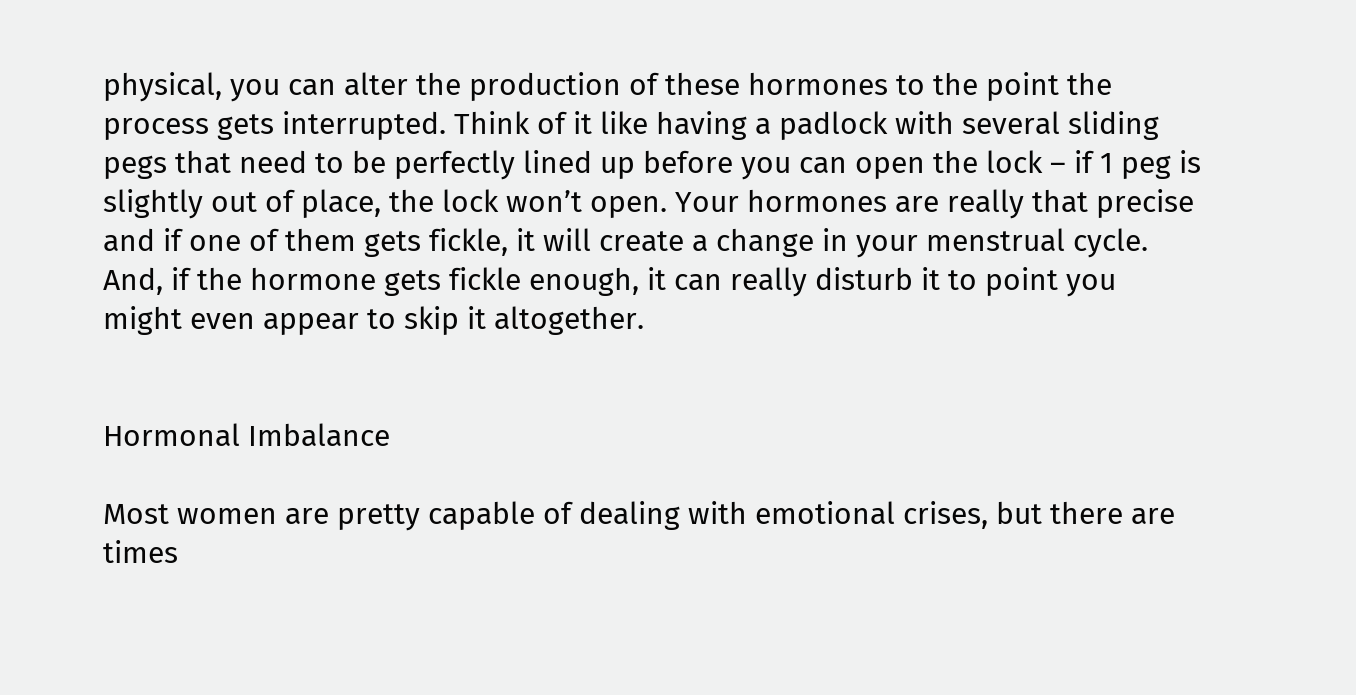physical, you can alter the production of these hormones to the point the process gets interrupted. Think of it like having a padlock with several sliding pegs that need to be perfectly lined up before you can open the lock – if 1 peg is slightly out of place, the lock won’t open. Your hormones are really that precise and if one of them gets fickle, it will create a change in your menstrual cycle. And, if the hormone gets fickle enough, it can really disturb it to point you might even appear to skip it altogether.


Hormonal Imbalance

Most women are pretty capable of dealing with emotional crises, but there are times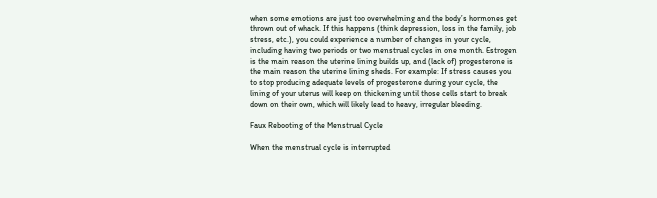when some emotions are just too overwhelming and the body’s hormones get thrown out of whack. If this happens (think depression, loss in the family, job stress, etc.), you could experience a number of changes in your cycle, including having two periods or two menstrual cycles in one month. Estrogen is the main reason the uterine lining builds up, and (lack of) progesterone is the main reason the uterine lining sheds. For example: If stress causes you to stop producing adequate levels of progesterone during your cycle, the lining of your uterus will keep on thickening until those cells start to break down on their own, which will likely lead to heavy, irregular bleeding.

Faux Rebooting of the Menstrual Cycle

When the menstrual cycle is interrupted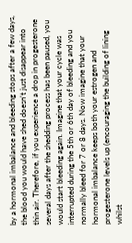by a hormonal imbalance and bleeding stops after a few days, the blood you would have shed doesn’t just disappear into thin air. Therefore, if you experience a drop in progesterone several days after the shedding process has been paused, you would start bleeding again. Imagine that your cycle was interrupted during the 5th or 6th day of bleeding and you normally bleed for 7 or 8 days. Now imagine that your hormonal imbalance keeps both your estrogen and progesterone levels up (encouraging the building of lining whilst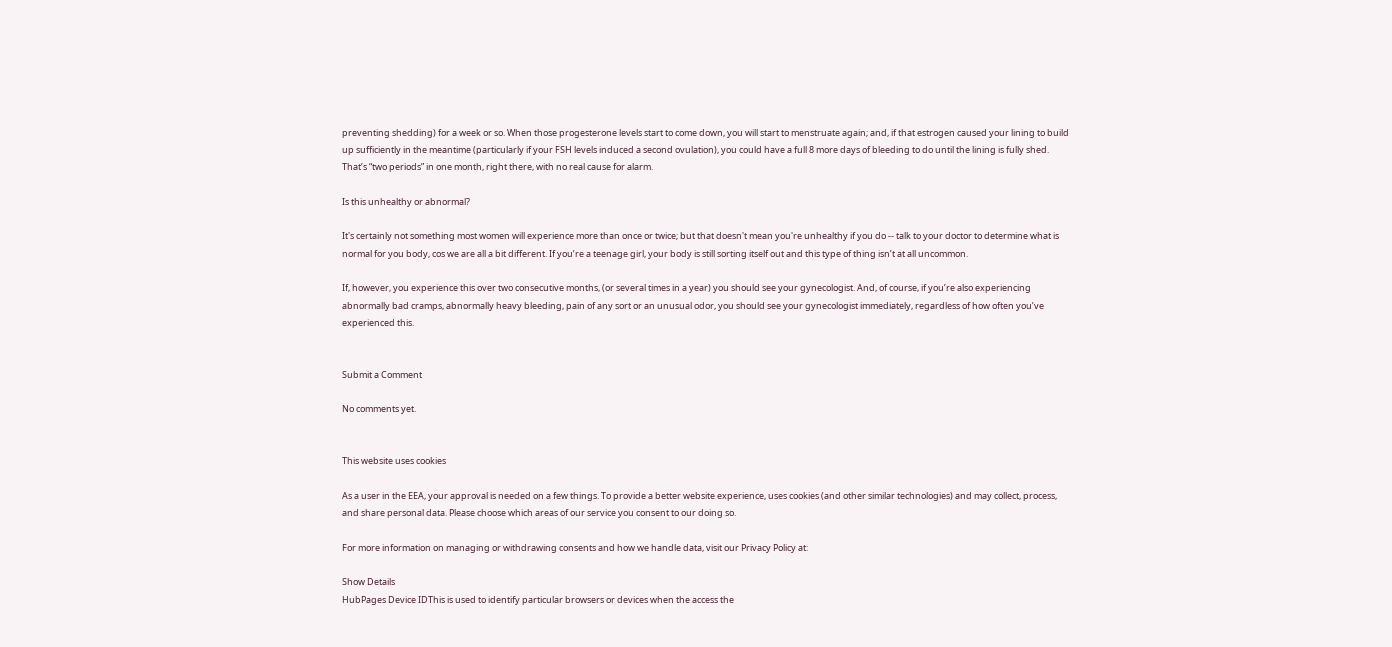preventing shedding) for a week or so. When those progesterone levels start to come down, you will start to menstruate again; and, if that estrogen caused your lining to build up sufficiently in the meantime (particularly if your FSH levels induced a second ovulation), you could have a full 8 more days of bleeding to do until the lining is fully shed. That’s “two periods” in one month, right there, with no real cause for alarm.

Is this unhealthy or abnormal?

It's certainly not something most women will experience more than once or twice; but that doesn't mean you're unhealthy if you do -- talk to your doctor to determine what is normal for you body, cos we are all a bit different. If you’re a teenage girl, your body is still sorting itself out and this type of thing isn’t at all uncommon.

If, however, you experience this over two consecutive months, (or several times in a year) you should see your gynecologist. And, of course, if you’re also experiencing abnormally bad cramps, abnormally heavy bleeding, pain of any sort or an unusual odor, you should see your gynecologist immediately, regardless of how often you’ve experienced this.


Submit a Comment

No comments yet.


This website uses cookies

As a user in the EEA, your approval is needed on a few things. To provide a better website experience, uses cookies (and other similar technologies) and may collect, process, and share personal data. Please choose which areas of our service you consent to our doing so.

For more information on managing or withdrawing consents and how we handle data, visit our Privacy Policy at:

Show Details
HubPages Device IDThis is used to identify particular browsers or devices when the access the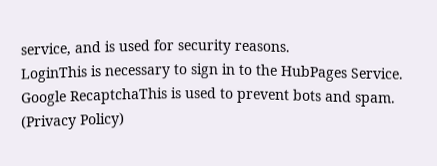service, and is used for security reasons.
LoginThis is necessary to sign in to the HubPages Service.
Google RecaptchaThis is used to prevent bots and spam. (Privacy Policy)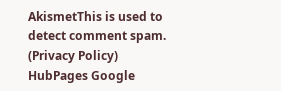AkismetThis is used to detect comment spam. (Privacy Policy)
HubPages Google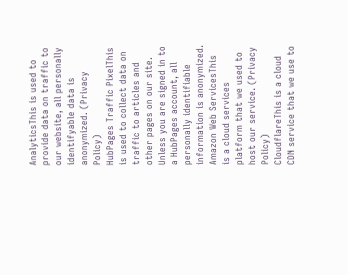AnalyticsThis is used to provide data on traffic to our website, all personally identifyable data is anonymized. (Privacy Policy)
HubPages Traffic PixelThis is used to collect data on traffic to articles and other pages on our site. Unless you are signed in to a HubPages account, all personally identifiable information is anonymized.
Amazon Web ServicesThis is a cloud services platform that we used to host our service. (Privacy Policy)
CloudflareThis is a cloud CDN service that we use to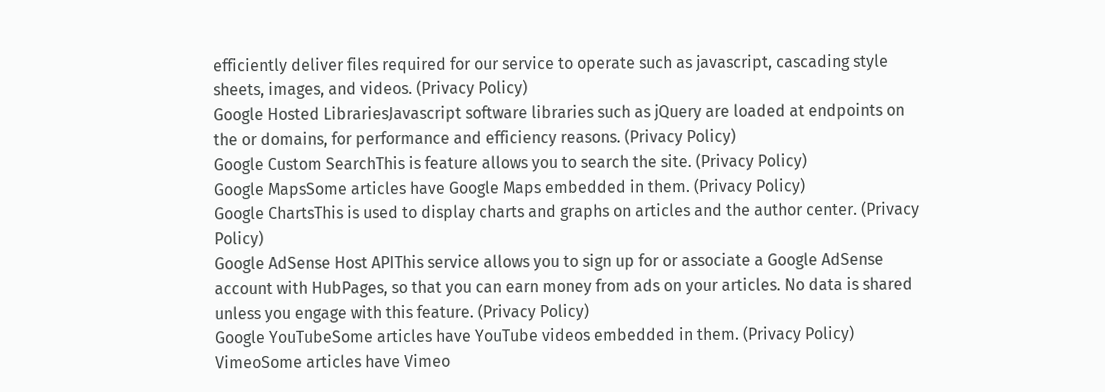efficiently deliver files required for our service to operate such as javascript, cascading style sheets, images, and videos. (Privacy Policy)
Google Hosted LibrariesJavascript software libraries such as jQuery are loaded at endpoints on the or domains, for performance and efficiency reasons. (Privacy Policy)
Google Custom SearchThis is feature allows you to search the site. (Privacy Policy)
Google MapsSome articles have Google Maps embedded in them. (Privacy Policy)
Google ChartsThis is used to display charts and graphs on articles and the author center. (Privacy Policy)
Google AdSense Host APIThis service allows you to sign up for or associate a Google AdSense account with HubPages, so that you can earn money from ads on your articles. No data is shared unless you engage with this feature. (Privacy Policy)
Google YouTubeSome articles have YouTube videos embedded in them. (Privacy Policy)
VimeoSome articles have Vimeo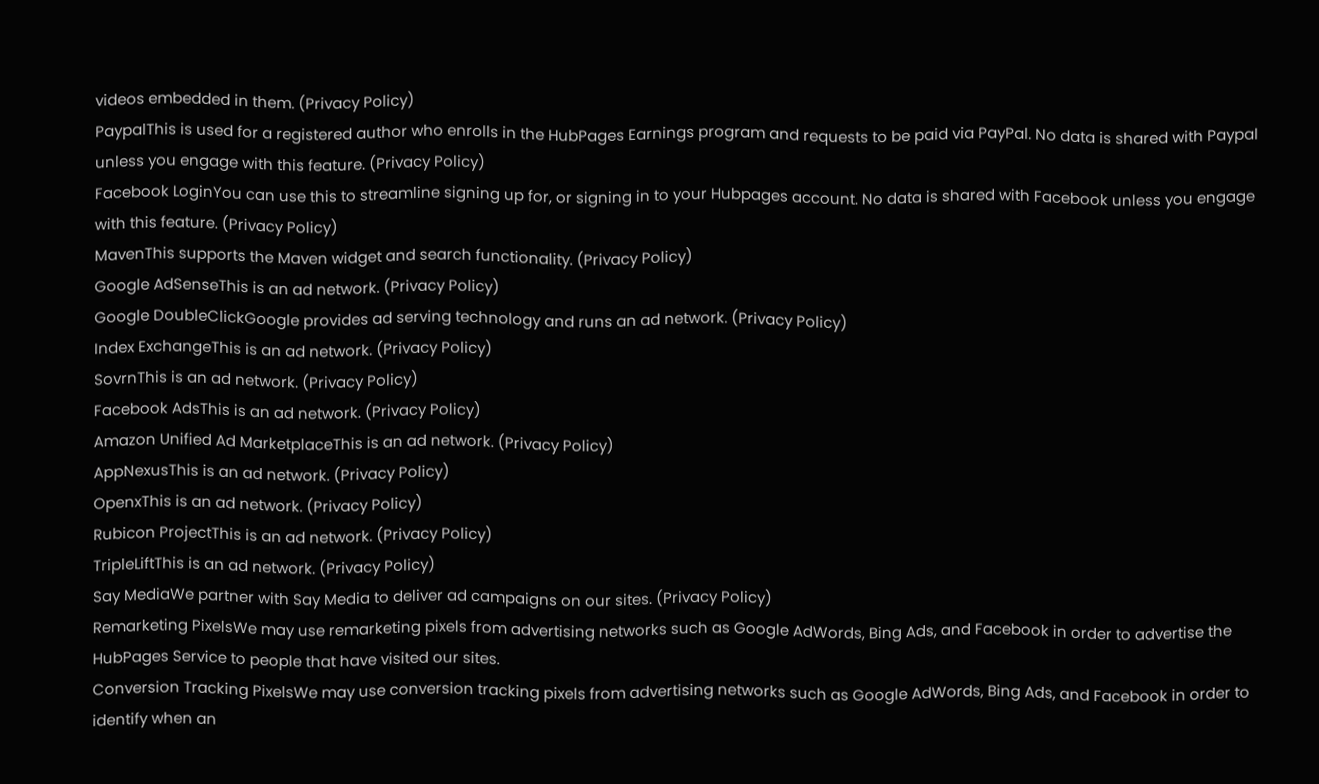videos embedded in them. (Privacy Policy)
PaypalThis is used for a registered author who enrolls in the HubPages Earnings program and requests to be paid via PayPal. No data is shared with Paypal unless you engage with this feature. (Privacy Policy)
Facebook LoginYou can use this to streamline signing up for, or signing in to your Hubpages account. No data is shared with Facebook unless you engage with this feature. (Privacy Policy)
MavenThis supports the Maven widget and search functionality. (Privacy Policy)
Google AdSenseThis is an ad network. (Privacy Policy)
Google DoubleClickGoogle provides ad serving technology and runs an ad network. (Privacy Policy)
Index ExchangeThis is an ad network. (Privacy Policy)
SovrnThis is an ad network. (Privacy Policy)
Facebook AdsThis is an ad network. (Privacy Policy)
Amazon Unified Ad MarketplaceThis is an ad network. (Privacy Policy)
AppNexusThis is an ad network. (Privacy Policy)
OpenxThis is an ad network. (Privacy Policy)
Rubicon ProjectThis is an ad network. (Privacy Policy)
TripleLiftThis is an ad network. (Privacy Policy)
Say MediaWe partner with Say Media to deliver ad campaigns on our sites. (Privacy Policy)
Remarketing PixelsWe may use remarketing pixels from advertising networks such as Google AdWords, Bing Ads, and Facebook in order to advertise the HubPages Service to people that have visited our sites.
Conversion Tracking PixelsWe may use conversion tracking pixels from advertising networks such as Google AdWords, Bing Ads, and Facebook in order to identify when an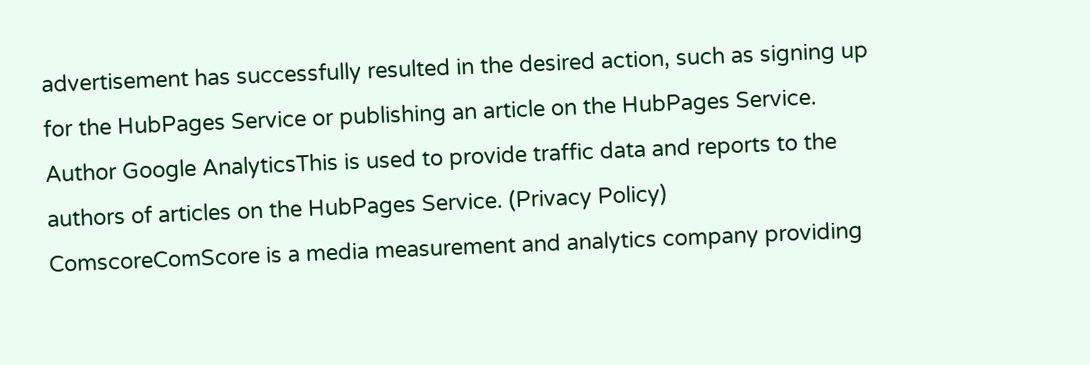advertisement has successfully resulted in the desired action, such as signing up for the HubPages Service or publishing an article on the HubPages Service.
Author Google AnalyticsThis is used to provide traffic data and reports to the authors of articles on the HubPages Service. (Privacy Policy)
ComscoreComScore is a media measurement and analytics company providing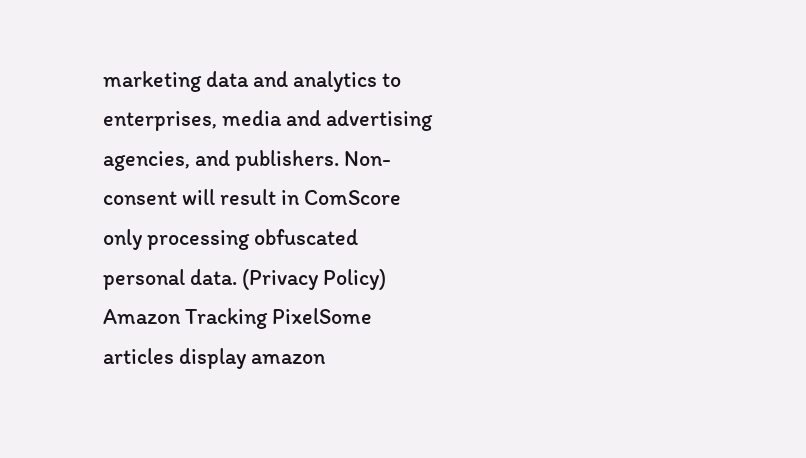marketing data and analytics to enterprises, media and advertising agencies, and publishers. Non-consent will result in ComScore only processing obfuscated personal data. (Privacy Policy)
Amazon Tracking PixelSome articles display amazon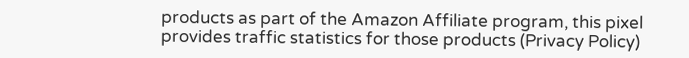products as part of the Amazon Affiliate program, this pixel provides traffic statistics for those products (Privacy Policy)